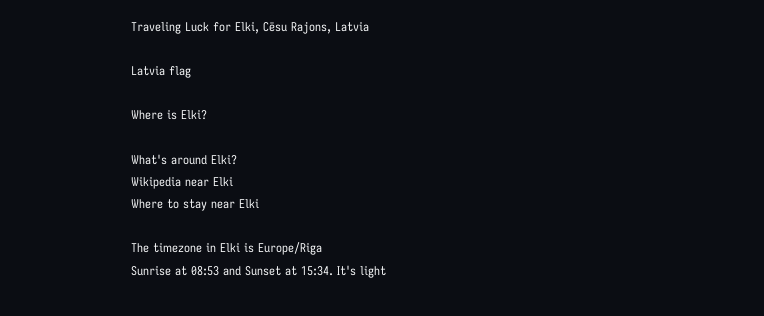Traveling Luck for Elki, Cēsu Rajons, Latvia

Latvia flag

Where is Elki?

What's around Elki?
Wikipedia near Elki
Where to stay near Elki

The timezone in Elki is Europe/Riga
Sunrise at 08:53 and Sunset at 15:34. It's light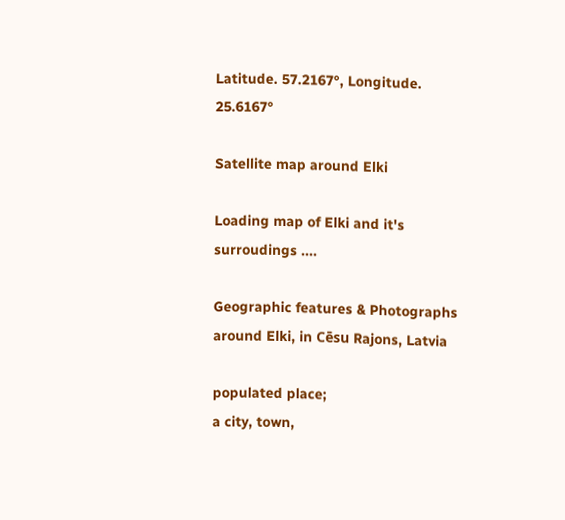Latitude. 57.2167°, Longitude. 25.6167°

Satellite map around Elki

Loading map of Elki and it's surroudings ....

Geographic features & Photographs around Elki, in Cēsu Rajons, Latvia

populated place;
a city, town,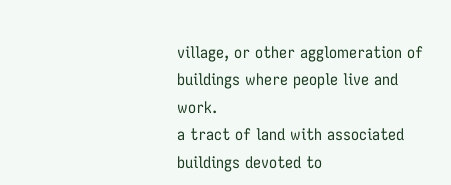village, or other agglomeration of buildings where people live and work.
a tract of land with associated buildings devoted to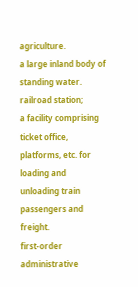agriculture.
a large inland body of standing water.
railroad station;
a facility comprising ticket office, platforms, etc. for loading and unloading train passengers and freight.
first-order administrative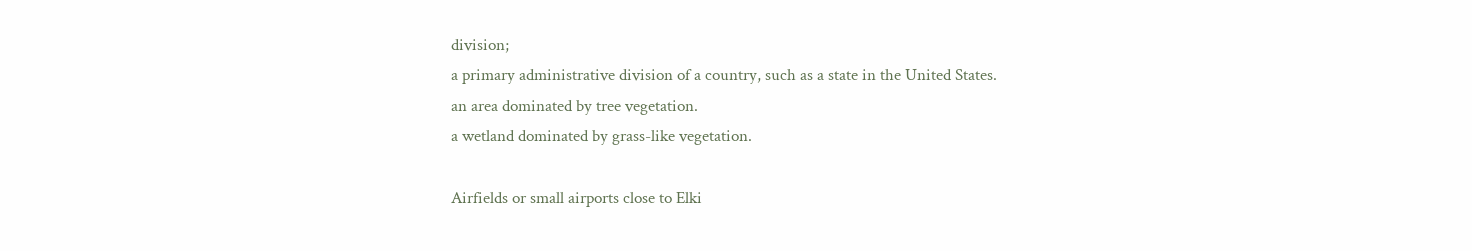division;
a primary administrative division of a country, such as a state in the United States.
an area dominated by tree vegetation.
a wetland dominated by grass-like vegetation.

Airfields or small airports close to Elki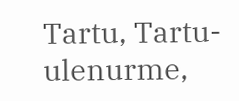Tartu, Tartu-ulenurme,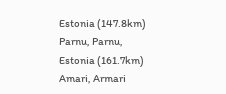Estonia (147.8km)
Parnu, Parnu, Estonia (161.7km)
Amari, Armari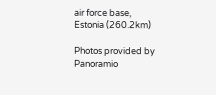air force base, Estonia (260.2km)

Photos provided by Panoramio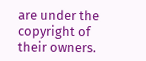are under the copyright of their owners.